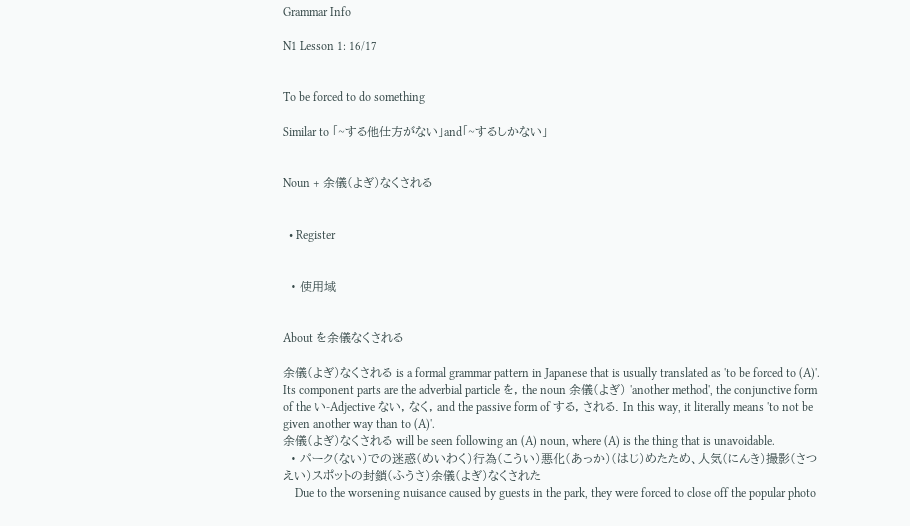Grammar Info

N1 Lesson 1: 16/17


To be forced to do something

Similar to 「~する他仕方がない」and「~するしかない」


Noun + 余儀(よぎ)なくされる


  • Register


  • 使用域


About を余儀なくされる

余儀(よぎ)なくされる is a formal grammar pattern in Japanese that is usually translated as 'to be forced to (A)'. Its component parts are the adverbial particle を, the noun 余儀(よぎ) 'another method', the conjunctive form of the い-Adjective ない, なく, and the passive form of する, される. In this way, it literally means 'to not be given another way than to (A)'.
余儀(よぎ)なくされる will be seen following an (A) noun, where (A) is the thing that is unavoidable.
  • パーク(ない)での迷惑(めいわく)行為(こうい)悪化(あっか)(はじ)めたため、人気(にんき)撮影(さつえい)スポットの封鎖(ふうさ)余儀(よぎ)なくされた
    Due to the worsening nuisance caused by guests in the park, they were forced to close off the popular photo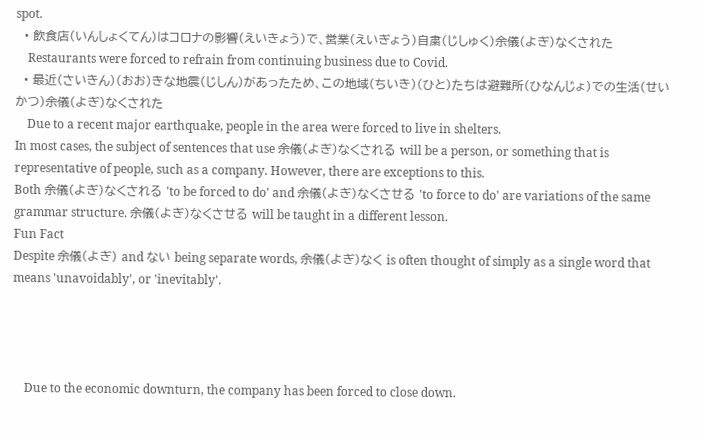spot.
  • 飲食店(いんしょくてん)はコロナの影響(えいきょう)で、営業(えいぎょう)自粛(じしゅく)余儀(よぎ)なくされた
    Restaurants were forced to refrain from continuing business due to Covid.
  • 最近(さいきん)(おお)きな地震(じしん)があったため、この地域(ちいき)(ひと)たちは避難所(ひなんじょ)での生活(せいかつ)余儀(よぎ)なくされた
    Due to a recent major earthquake, people in the area were forced to live in shelters.
In most cases, the subject of sentences that use 余儀(よぎ)なくされる will be a person, or something that is representative of people, such as a company. However, there are exceptions to this.
Both 余儀(よぎ)なくされる 'to be forced to do' and 余儀(よぎ)なくさせる 'to force to do' are variations of the same grammar structure. 余儀(よぎ)なくさせる will be taught in a different lesson.
Fun Fact
Despite 余儀(よぎ) and ない being separate words, 余儀(よぎ)なく is often thought of simply as a single word that means 'unavoidably', or 'inevitably'.




    Due to the economic downturn, the company has been forced to close down.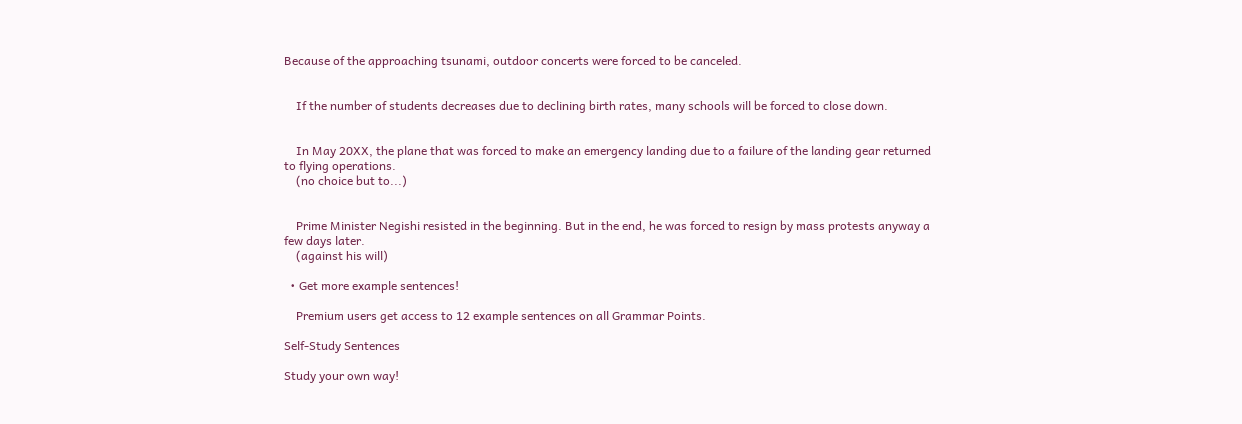Because of the approaching tsunami, outdoor concerts were forced to be canceled.


    If the number of students decreases due to declining birth rates, many schools will be forced to close down.


    In May 20XX, the plane that was forced to make an emergency landing due to a failure of the landing gear returned to flying operations.
    (no choice but to...)


    Prime Minister Negishi resisted in the beginning. But in the end, he was forced to resign by mass protests anyway a few days later.
    (against his will)

  • Get more example sentences!

    Premium users get access to 12 example sentences on all Grammar Points.

Self-Study Sentences

Study your own way!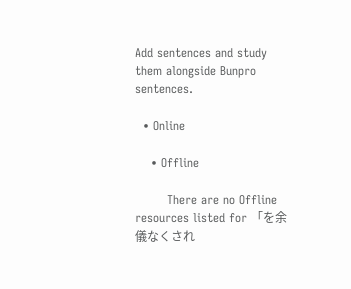Add sentences and study them alongside Bunpro sentences.

  • Online

    • Offline

        There are no Offline resources listed for 「を余儀なくされ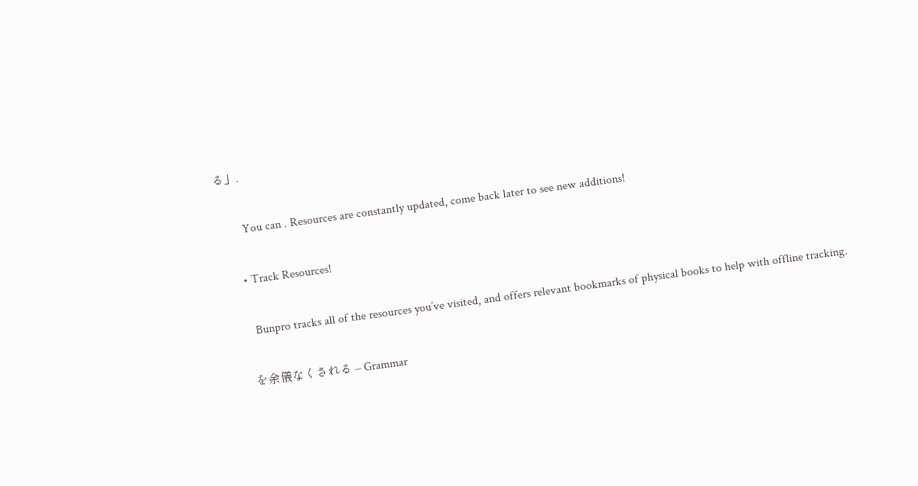る」.

        You can . Resources are constantly updated, come back later to see new additions!

      • Track Resources!

        Bunpro tracks all of the resources you’ve visited, and offers relevant bookmarks of physical books to help with offline tracking.

      を余儀なくされる – Grammar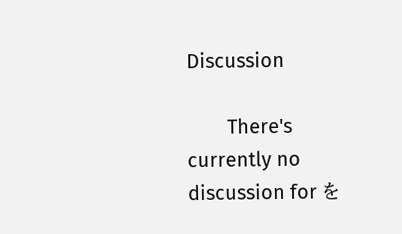Discussion

        There's currently no discussion for を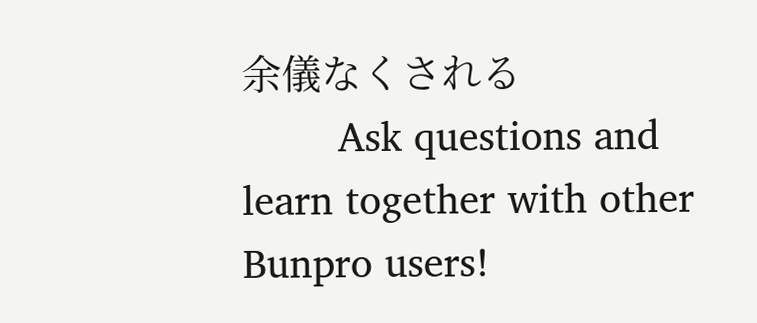余儀なくされる
        Ask questions and learn together with other Bunpro users!